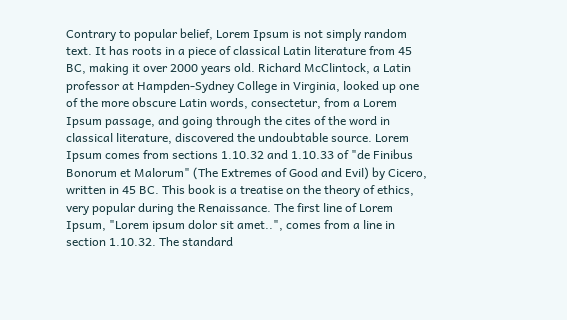Contrary to popular belief, Lorem Ipsum is not simply random text. It has roots in a piece of classical Latin literature from 45 BC, making it over 2000 years old. Richard McClintock, a Latin professor at Hampden-Sydney College in Virginia, looked up one of the more obscure Latin words, consectetur, from a Lorem Ipsum passage, and going through the cites of the word in classical literature, discovered the undoubtable source. Lorem Ipsum comes from sections 1.10.32 and 1.10.33 of "de Finibus Bonorum et Malorum" (The Extremes of Good and Evil) by Cicero, written in 45 BC. This book is a treatise on the theory of ethics, very popular during the Renaissance. The first line of Lorem Ipsum, "Lorem ipsum dolor sit amet..", comes from a line in section 1.10.32. The standard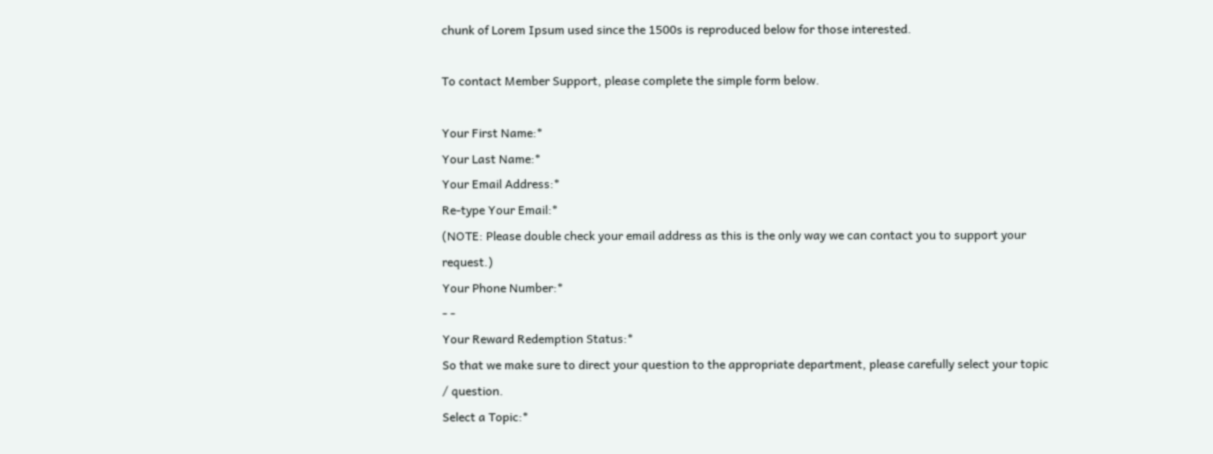chunk of Lorem Ipsum used since the 1500s is reproduced below for those interested.

To contact Member Support, please complete the simple form below.

Your First Name:*
Your Last Name:*
Your Email Address:*
Re-type Your Email:*
(NOTE: Please double check your email address as this is the only way we can contact you to support your request.)
Your Phone Number:*
- -
Your Reward Redemption Status:*
So that we make sure to direct your question to the appropriate department, please carefully select your topic / question.
Select a Topic:*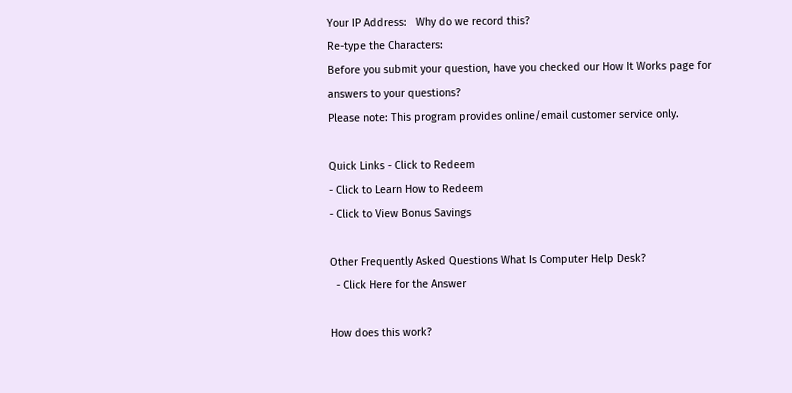Your IP Address:   Why do we record this?
Re-type the Characters:
Before you submit your question, have you checked our How It Works page for answers to your questions?
Please note: This program provides online/email customer service only.

Quick Links - Click to Redeem
- Click to Learn How to Redeem
- Click to View Bonus Savings

Other Frequently Asked Questions What Is Computer Help Desk?
  - Click Here for the Answer

How does this work?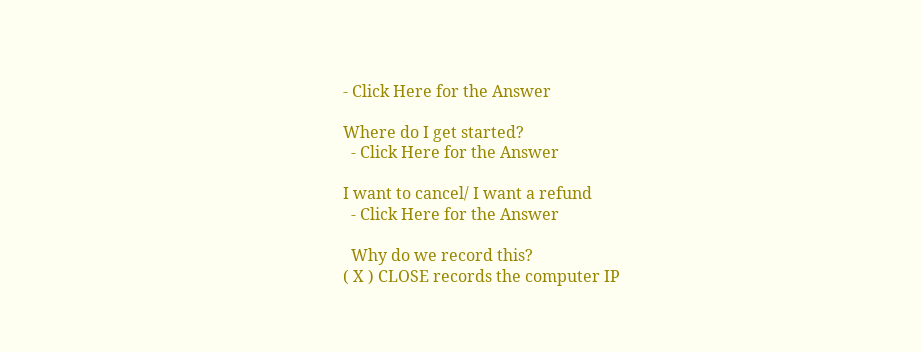- Click Here for the Answer

Where do I get started?
  - Click Here for the Answer

I want to cancel/ I want a refund
  - Click Here for the Answer

  Why do we record this?
( X ) CLOSE records the computer IP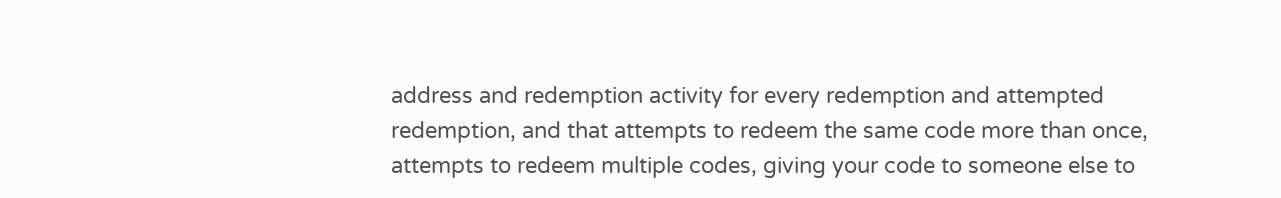address and redemption activity for every redemption and attempted redemption, and that attempts to redeem the same code more than once, attempts to redeem multiple codes, giving your code to someone else to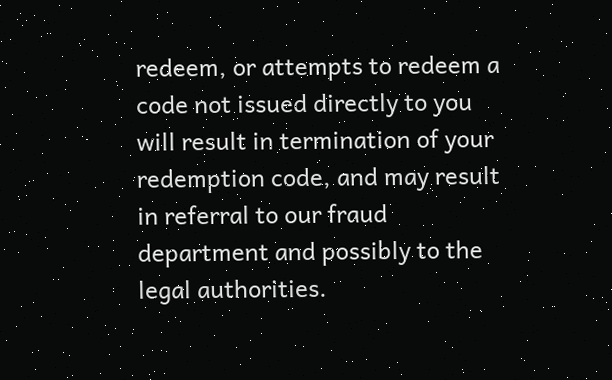redeem, or attempts to redeem a code not issued directly to you will result in termination of your redemption code, and may result in referral to our fraud department and possibly to the legal authorities.